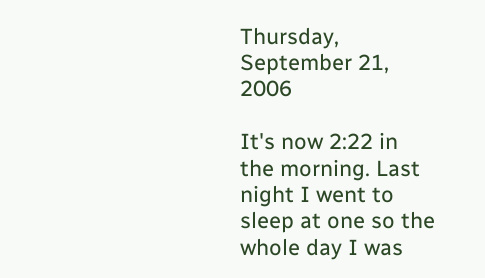Thursday, September 21, 2006

It's now 2:22 in the morning. Last night I went to sleep at one so the whole day I was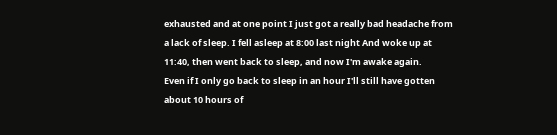exhausted and at one point I just got a really bad headache from a lack of sleep. I fell asleep at 8:00 last night And woke up at 11:40, then went back to sleep, and now I'm awake again.
Even if I only go back to sleep in an hour I'll still have gotten about 10 hours of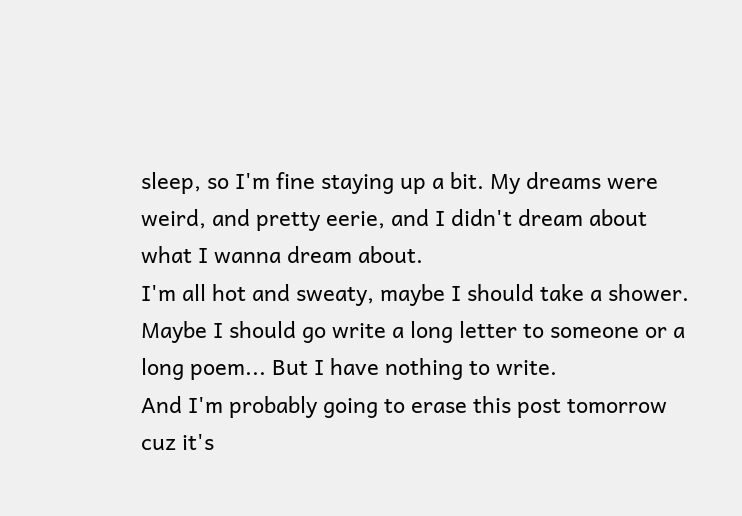sleep, so I'm fine staying up a bit. My dreams were weird, and pretty eerie, and I didn't dream about what I wanna dream about.
I'm all hot and sweaty, maybe I should take a shower. Maybe I should go write a long letter to someone or a long poem... But I have nothing to write.
And I'm probably going to erase this post tomorrow cuz it's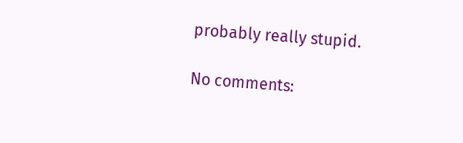probably really stupid.

No comments: